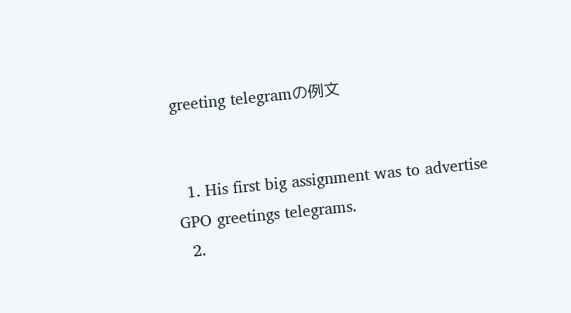greeting telegramの例文


  1. His first big assignment was to advertise GPO greetings telegrams.
  2.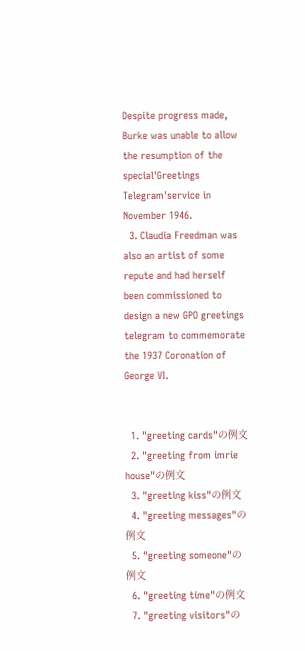Despite progress made, Burke was unable to allow the resumption of the special'Greetings Telegram'service in November 1946.
  3. Claudia Freedman was also an artist of some repute and had herself been commissioned to design a new GPO greetings telegram to commemorate the 1937 Coronation of George VI.


  1. "greeting cards"の例文
  2. "greeting from imrie house"の例文
  3. "greeting kiss"の例文
  4. "greeting messages"の例文
  5. "greeting someone"の例文
  6. "greeting time"の例文
  7. "greeting visitors"の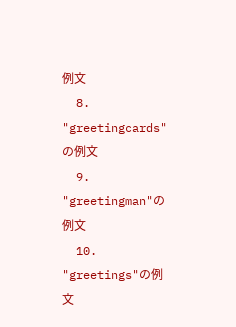例文
  8. "greetingcards"の例文
  9. "greetingman"の例文
  10. "greetings"の例文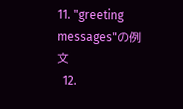11. "greeting messages"の例文
  12.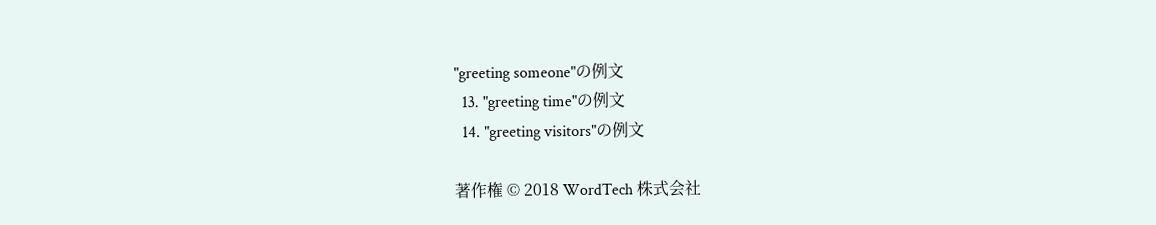"greeting someone"の例文
  13. "greeting time"の例文
  14. "greeting visitors"の例文

著作権 © 2018 WordTech 株式会社